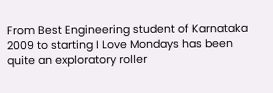From Best Engineering student of Karnataka 2009 to starting I Love Mondays has been quite an exploratory roller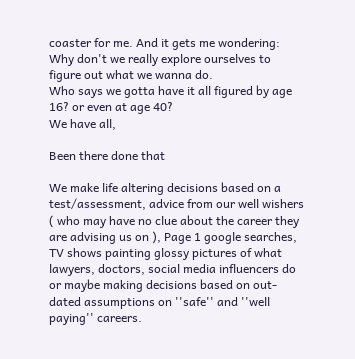coaster for me. And it gets me wondering: Why don't we really explore ourselves to figure out what we wanna do.
Who says we gotta have it all figured by age 16? or even at age 40?
We have all,

Been there done that

We make life altering decisions based on a test/assessment, advice from our well wishers ( who may have no clue about the career they are advising us on ), Page 1 google searches, TV shows painting glossy pictures of what lawyers, doctors, social media influencers do or maybe making decisions based on out-dated assumptions on ''safe'' and ''well paying'' careers.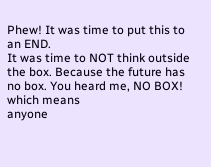Phew! It was time to put this to an END.
It was time to NOT think outside the box. Because the future has no box. You heard me, NO BOX! which means
anyone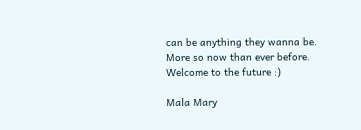can be anything they wanna be. More so now than ever before. Welcome to the future :)

Mala Mary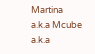Martina
a.k.a Mcube a.k.a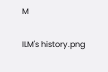M

ILM's history.png